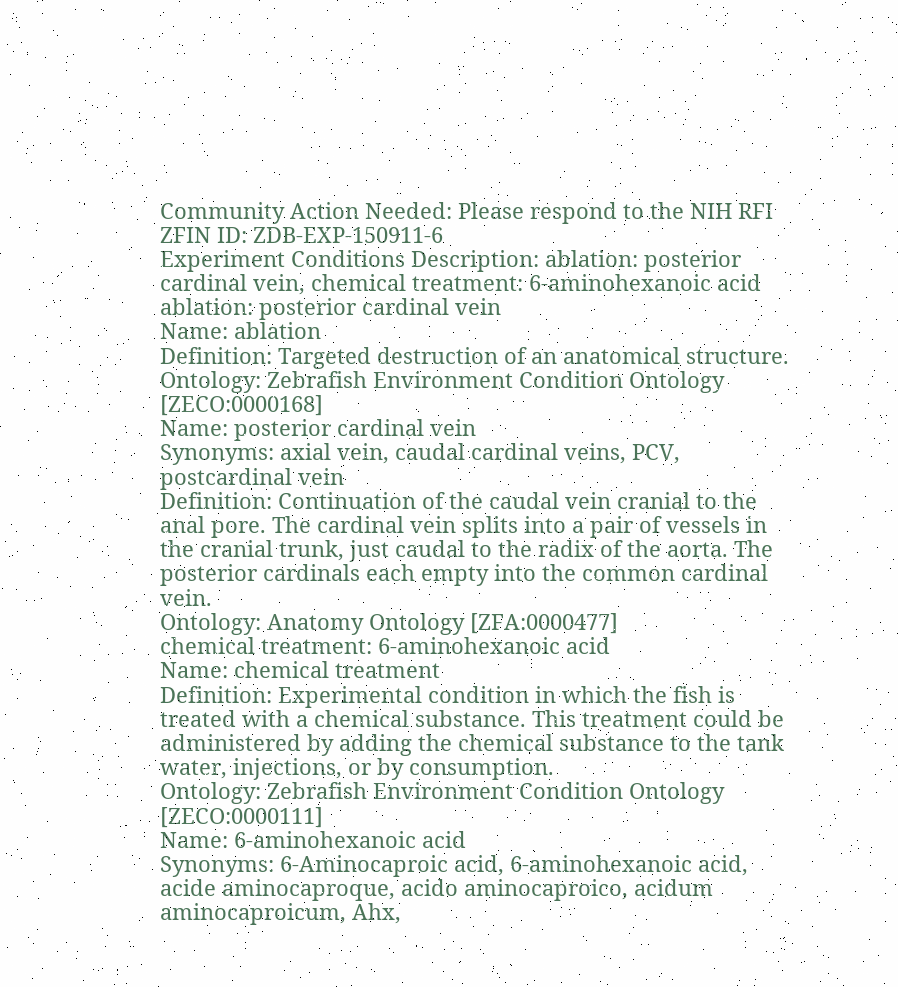Community Action Needed: Please respond to the NIH RFI
ZFIN ID: ZDB-EXP-150911-6
Experiment Conditions Description: ablation: posterior cardinal vein, chemical treatment: 6-aminohexanoic acid
ablation: posterior cardinal vein
Name: ablation
Definition: Targeted destruction of an anatomical structure.
Ontology: Zebrafish Environment Condition Ontology [ZECO:0000168]
Name: posterior cardinal vein
Synonyms: axial vein, caudal cardinal veins, PCV, postcardinal vein
Definition: Continuation of the caudal vein cranial to the anal pore. The cardinal vein splits into a pair of vessels in the cranial trunk, just caudal to the radix of the aorta. The posterior cardinals each empty into the common cardinal vein.
Ontology: Anatomy Ontology [ZFA:0000477]
chemical treatment: 6-aminohexanoic acid
Name: chemical treatment
Definition: Experimental condition in which the fish is treated with a chemical substance. This treatment could be administered by adding the chemical substance to the tank water, injections, or by consumption.
Ontology: Zebrafish Environment Condition Ontology [ZECO:0000111]
Name: 6-aminohexanoic acid
Synonyms: 6-Aminocaproic acid, 6-aminohexanoic acid, acide aminocaproque, acido aminocaproico, acidum aminocaproicum, Ahx,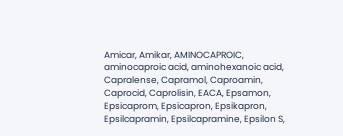Amicar, Amikar, AMINOCAPROIC, aminocaproic acid, aminohexanoic acid, Capralense, Capramol, Caproamin, Caprocid, Caprolisin, EACA, Epsamon, Epsicaprom, Epsicapron, Epsikapron, Epsilcapramin, Epsilcapramine, Epsilon S,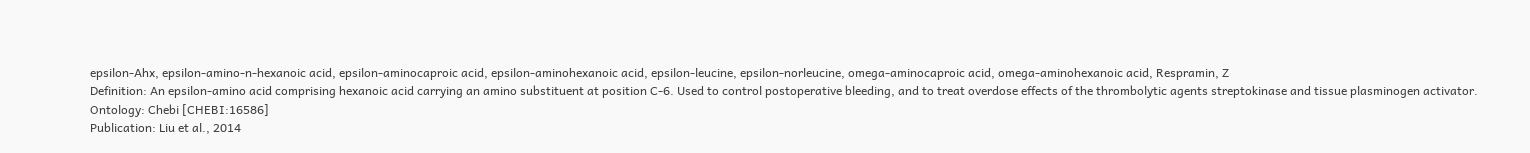epsilon-Ahx, epsilon-amino-n-hexanoic acid, epsilon-aminocaproic acid, epsilon-aminohexanoic acid, epsilon-leucine, epsilon-norleucine, omega-aminocaproic acid, omega-aminohexanoic acid, Respramin, Z
Definition: An epsilon-amino acid comprising hexanoic acid carrying an amino substituent at position C-6. Used to control postoperative bleeding, and to treat overdose effects of the thrombolytic agents streptokinase and tissue plasminogen activator.
Ontology: Chebi [CHEBI:16586]
Publication: Liu et al., 2014